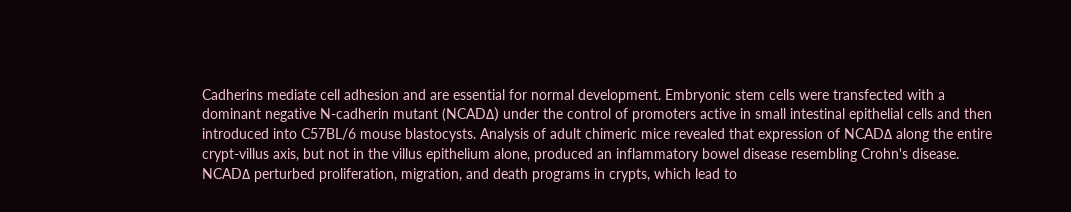Cadherins mediate cell adhesion and are essential for normal development. Embryonic stem cells were transfected with a dominant negative N-cadherin mutant (NCADΔ) under the control of promoters active in small intestinal epithelial cells and then introduced into C57BL/6 mouse blastocysts. Analysis of adult chimeric mice revealed that expression of NCADΔ along the entire crypt-villus axis, but not in the villus epithelium alone, produced an inflammatory bowel disease resembling Crohn's disease. NCADΔ perturbed proliferation, migration, and death programs in crypts, which lead to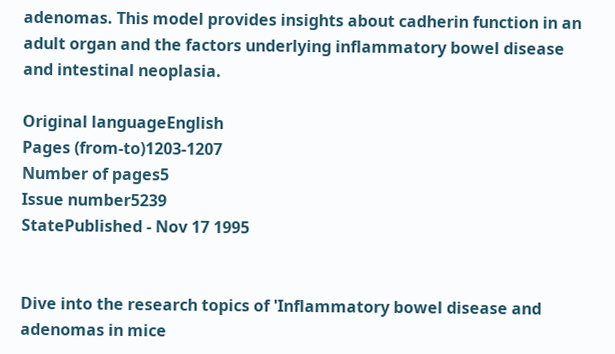adenomas. This model provides insights about cadherin function in an adult organ and the factors underlying inflammatory bowel disease and intestinal neoplasia.

Original languageEnglish
Pages (from-to)1203-1207
Number of pages5
Issue number5239
StatePublished - Nov 17 1995


Dive into the research topics of 'Inflammatory bowel disease and adenomas in mice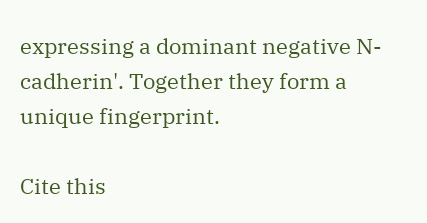expressing a dominant negative N-cadherin'. Together they form a unique fingerprint.

Cite this